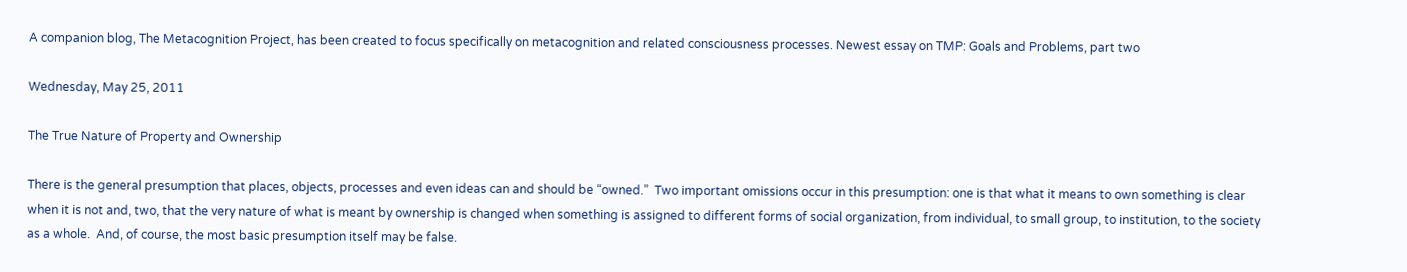A companion blog, The Metacognition Project, has been created to focus specifically on metacognition and related consciousness processes. Newest essay on TMP: Goals and Problems, part two

Wednesday, May 25, 2011

The True Nature of Property and Ownership

There is the general presumption that places, objects, processes and even ideas can and should be “owned.”  Two important omissions occur in this presumption: one is that what it means to own something is clear when it is not and, two, that the very nature of what is meant by ownership is changed when something is assigned to different forms of social organization, from individual, to small group, to institution, to the society as a whole.  And, of course, the most basic presumption itself may be false.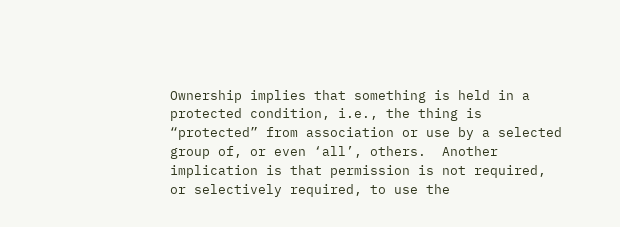Ownership implies that something is held in a protected condition, i.e., the thing is “protected” from association or use by a selected group of, or even ‘all’, others.  Another implication is that permission is not required, or selectively required, to use the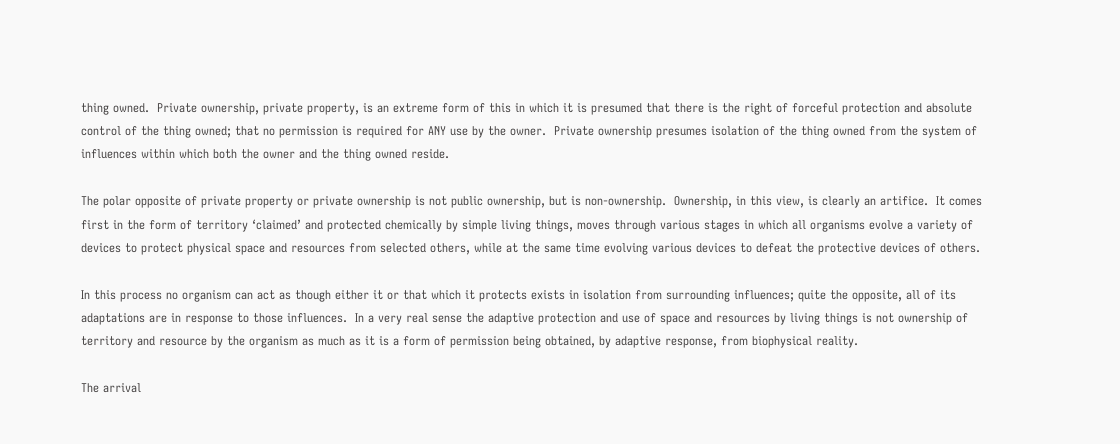thing owned.  Private ownership, private property, is an extreme form of this in which it is presumed that there is the right of forceful protection and absolute control of the thing owned; that no permission is required for ANY use by the owner.  Private ownership presumes isolation of the thing owned from the system of influences within which both the owner and the thing owned reside.

The polar opposite of private property or private ownership is not public ownership, but is non-ownership.  Ownership, in this view, is clearly an artifice.  It comes first in the form of territory ‘claimed’ and protected chemically by simple living things, moves through various stages in which all organisms evolve a variety of devices to protect physical space and resources from selected others, while at the same time evolving various devices to defeat the protective devices of others.

In this process no organism can act as though either it or that which it protects exists in isolation from surrounding influences; quite the opposite, all of its adaptations are in response to those influences.  In a very real sense the adaptive protection and use of space and resources by living things is not ownership of territory and resource by the organism as much as it is a form of permission being obtained, by adaptive response, from biophysical reality.

The arrival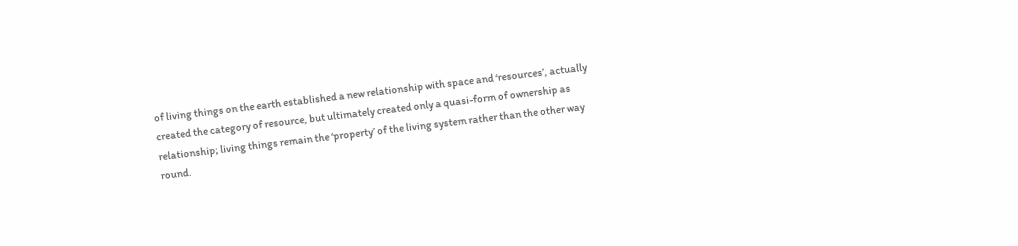of living things on the earth established a new relationship with space and ‘resources’, actually created the category of resource, but ultimately created only a quasi-form of ownership as relationship; living things remain the ‘property’ of the living system rather than the other way round.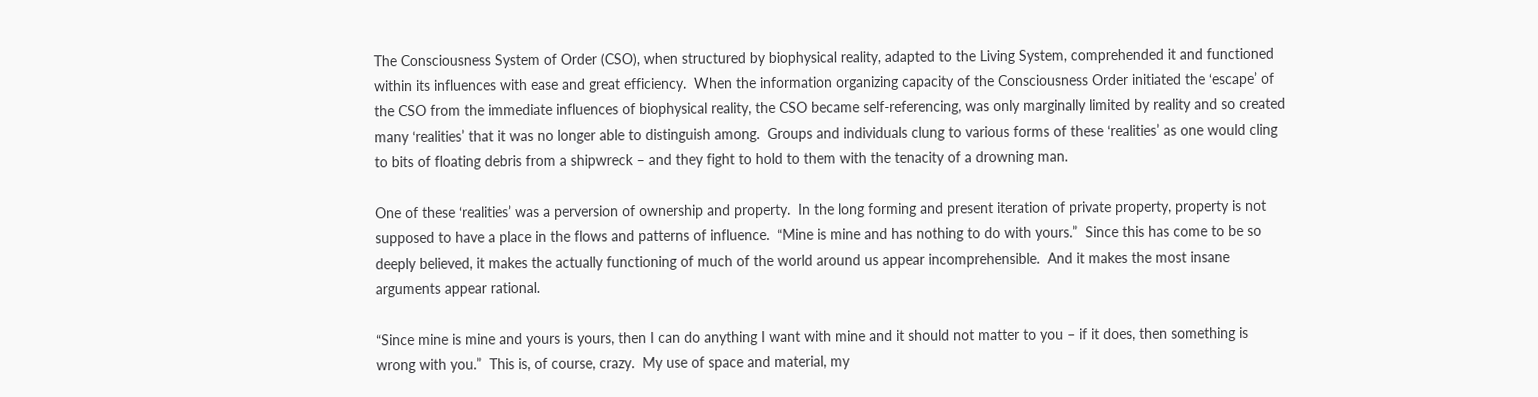The Consciousness System of Order (CSO), when structured by biophysical reality, adapted to the Living System, comprehended it and functioned within its influences with ease and great efficiency.  When the information organizing capacity of the Consciousness Order initiated the ‘escape’ of the CSO from the immediate influences of biophysical reality, the CSO became self-referencing, was only marginally limited by reality and so created many ‘realities’ that it was no longer able to distinguish among.  Groups and individuals clung to various forms of these ‘realities’ as one would cling to bits of floating debris from a shipwreck – and they fight to hold to them with the tenacity of a drowning man.

One of these ‘realities’ was a perversion of ownership and property.  In the long forming and present iteration of private property, property is not supposed to have a place in the flows and patterns of influence.  “Mine is mine and has nothing to do with yours.”  Since this has come to be so deeply believed, it makes the actually functioning of much of the world around us appear incomprehensible.  And it makes the most insane arguments appear rational.

“Since mine is mine and yours is yours, then I can do anything I want with mine and it should not matter to you – if it does, then something is wrong with you.”  This is, of course, crazy.  My use of space and material, my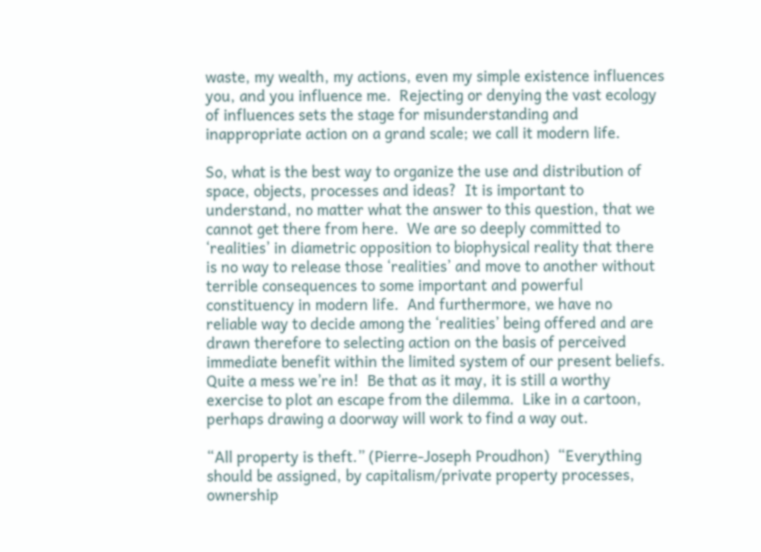waste, my wealth, my actions, even my simple existence influences you, and you influence me.  Rejecting or denying the vast ecology of influences sets the stage for misunderstanding and inappropriate action on a grand scale; we call it modern life.

So, what is the best way to organize the use and distribution of space, objects, processes and ideas?  It is important to understand, no matter what the answer to this question, that we cannot get there from here.  We are so deeply committed to ‘realities’ in diametric opposition to biophysical reality that there is no way to release those ‘realities’ and move to another without terrible consequences to some important and powerful constituency in modern life.  And furthermore, we have no reliable way to decide among the ‘realities’ being offered and are drawn therefore to selecting action on the basis of perceived immediate benefit within the limited system of our present beliefs.  Quite a mess we’re in!  Be that as it may, it is still a worthy exercise to plot an escape from the dilemma.  Like in a cartoon, perhaps drawing a doorway will work to find a way out.

“All property is theft.” (Pierre-Joseph Proudhon)  “Everything should be assigned, by capitalism/private property processes, ownership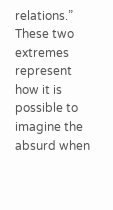relations.”  These two extremes represent how it is possible to imagine the absurd when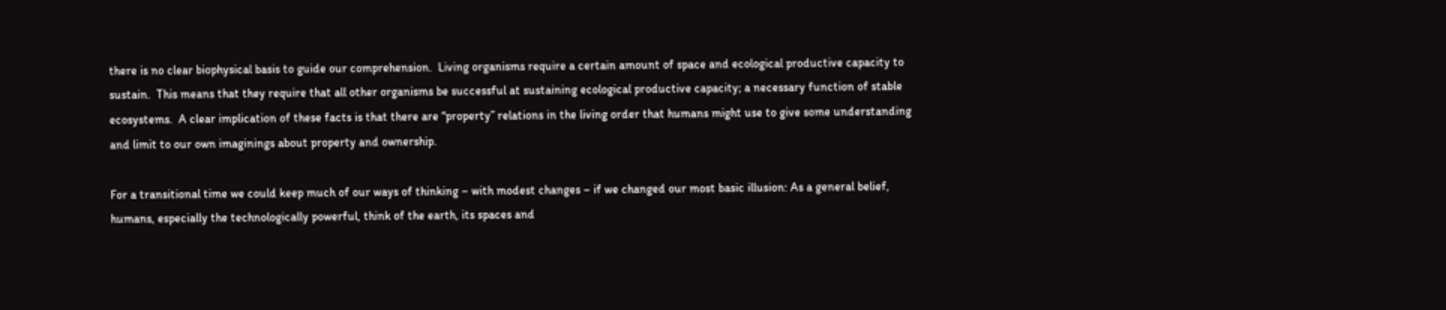there is no clear biophysical basis to guide our comprehension.  Living organisms require a certain amount of space and ecological productive capacity to sustain.  This means that they require that all other organisms be successful at sustaining ecological productive capacity; a necessary function of stable ecosystems.  A clear implication of these facts is that there are “property” relations in the living order that humans might use to give some understanding and limit to our own imaginings about property and ownership.

For a transitional time we could keep much of our ways of thinking – with modest changes – if we changed our most basic illusion: As a general belief, humans, especially the technologically powerful, think of the earth, its spaces and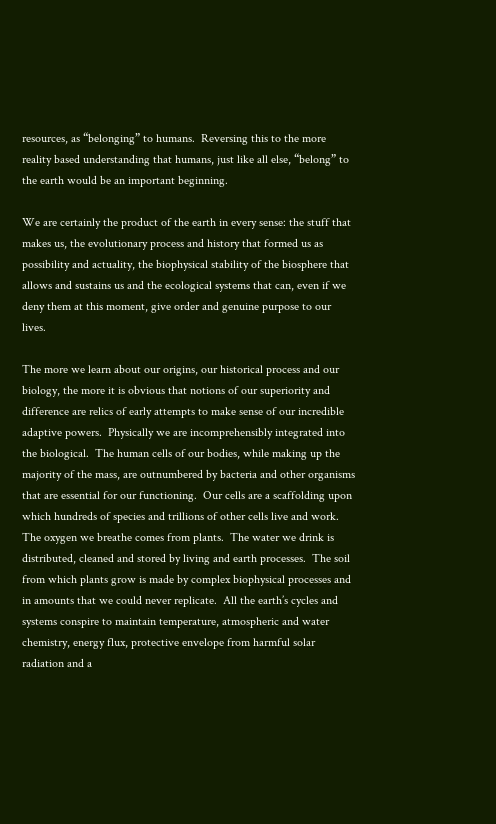resources, as “belonging” to humans.  Reversing this to the more reality based understanding that humans, just like all else, “belong” to the earth would be an important beginning.

We are certainly the product of the earth in every sense: the stuff that makes us, the evolutionary process and history that formed us as possibility and actuality, the biophysical stability of the biosphere that allows and sustains us and the ecological systems that can, even if we deny them at this moment, give order and genuine purpose to our lives.

The more we learn about our origins, our historical process and our biology, the more it is obvious that notions of our superiority and difference are relics of early attempts to make sense of our incredible adaptive powers.  Physically we are incomprehensibly integrated into the biological.  The human cells of our bodies, while making up the majority of the mass, are outnumbered by bacteria and other organisms that are essential for our functioning.  Our cells are a scaffolding upon which hundreds of species and trillions of other cells live and work.  The oxygen we breathe comes from plants.  The water we drink is distributed, cleaned and stored by living and earth processes.  The soil from which plants grow is made by complex biophysical processes and in amounts that we could never replicate.  All the earth’s cycles and systems conspire to maintain temperature, atmospheric and water chemistry, energy flux, protective envelope from harmful solar radiation and a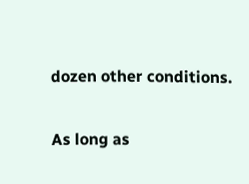dozen other conditions.

As long as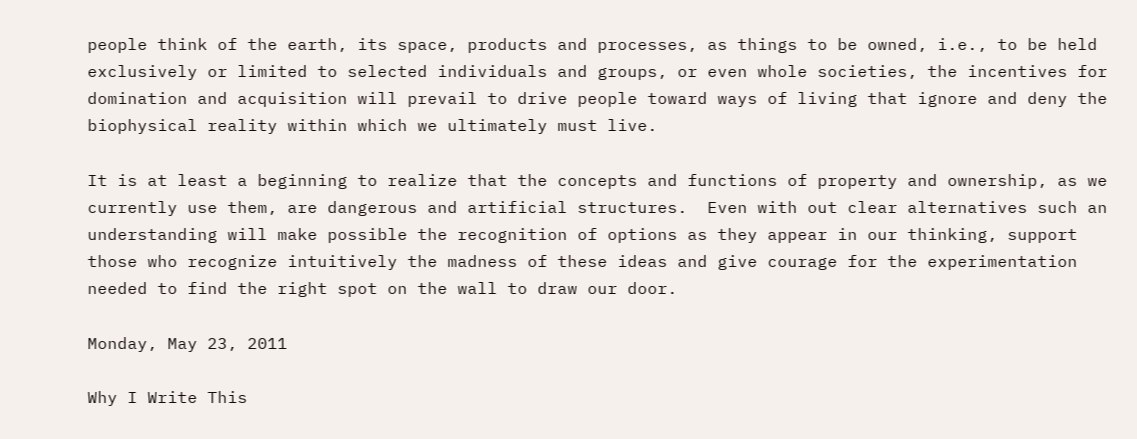people think of the earth, its space, products and processes, as things to be owned, i.e., to be held exclusively or limited to selected individuals and groups, or even whole societies, the incentives for domination and acquisition will prevail to drive people toward ways of living that ignore and deny the biophysical reality within which we ultimately must live.

It is at least a beginning to realize that the concepts and functions of property and ownership, as we currently use them, are dangerous and artificial structures.  Even with out clear alternatives such an understanding will make possible the recognition of options as they appear in our thinking, support those who recognize intuitively the madness of these ideas and give courage for the experimentation needed to find the right spot on the wall to draw our door.

Monday, May 23, 2011

Why I Write This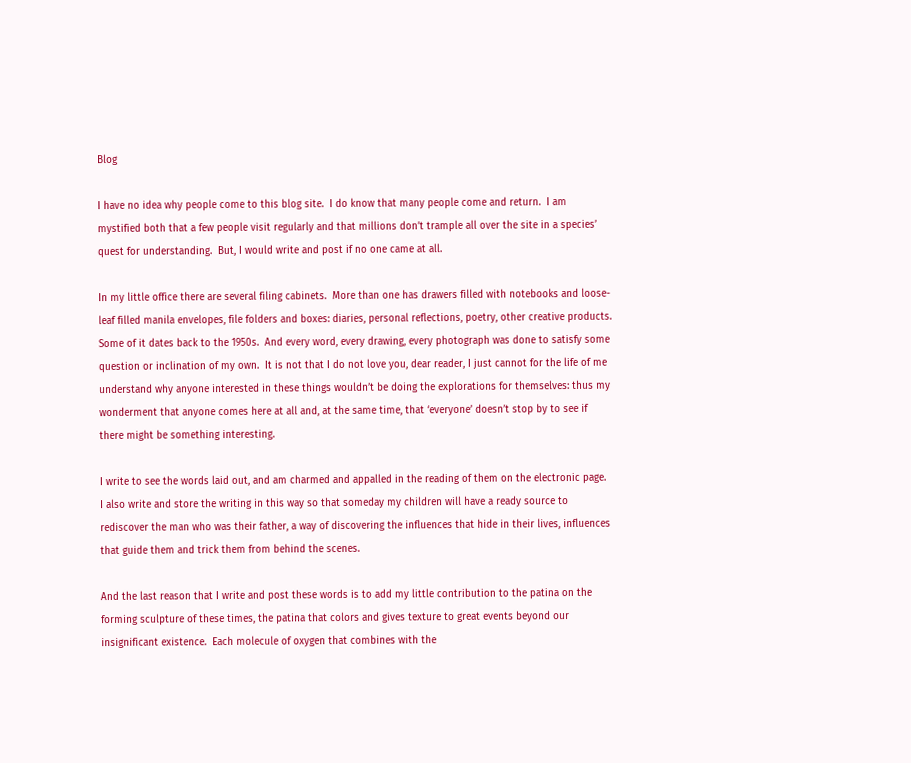Blog

I have no idea why people come to this blog site.  I do know that many people come and return.  I am mystified both that a few people visit regularly and that millions don’t trample all over the site in a species’ quest for understanding.  But, I would write and post if no one came at all.

In my little office there are several filing cabinets.  More than one has drawers filled with notebooks and loose-leaf filled manila envelopes, file folders and boxes: diaries, personal reflections, poetry, other creative products.  Some of it dates back to the 1950s.  And every word, every drawing, every photograph was done to satisfy some question or inclination of my own.  It is not that I do not love you, dear reader, I just cannot for the life of me understand why anyone interested in these things wouldn’t be doing the explorations for themselves: thus my wonderment that anyone comes here at all and, at the same time, that ‘everyone’ doesn’t stop by to see if there might be something interesting.

I write to see the words laid out, and am charmed and appalled in the reading of them on the electronic page.  I also write and store the writing in this way so that someday my children will have a ready source to rediscover the man who was their father, a way of discovering the influences that hide in their lives, influences that guide them and trick them from behind the scenes.

And the last reason that I write and post these words is to add my little contribution to the patina on the forming sculpture of these times, the patina that colors and gives texture to great events beyond our insignificant existence.  Each molecule of oxygen that combines with the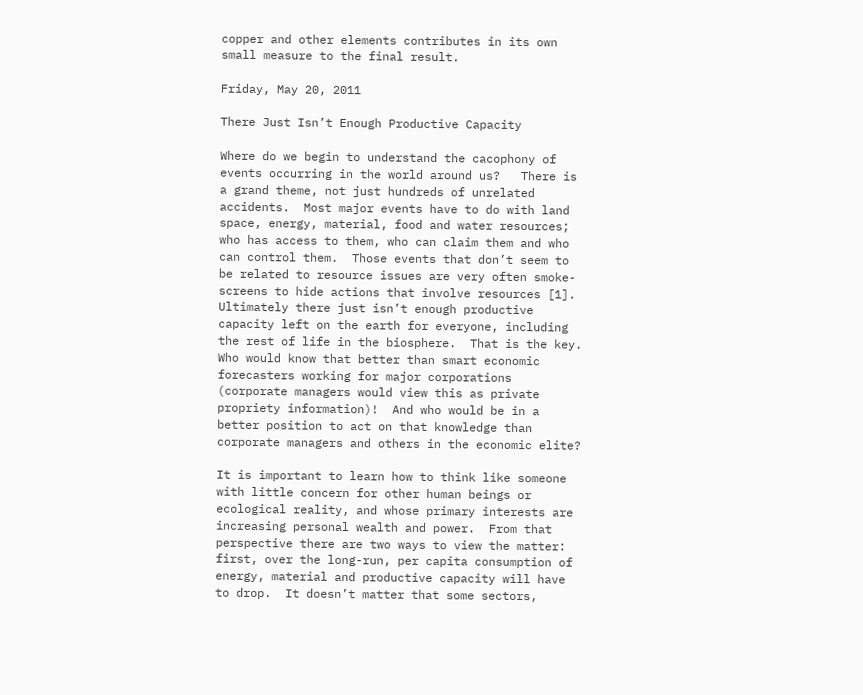copper and other elements contributes in its own small measure to the final result.

Friday, May 20, 2011

There Just Isn’t Enough Productive Capacity

Where do we begin to understand the cacophony of events occurring in the world around us?   There is a grand theme, not just hundreds of unrelated accidents.  Most major events have to do with land space, energy, material, food and water resources; who has access to them, who can claim them and who can control them.  Those events that don’t seem to be related to resource issues are very often smoke-screens to hide actions that involve resources [1]. Ultimately there just isn’t enough productive capacity left on the earth for everyone, including the rest of life in the biosphere.  That is the key.  Who would know that better than smart economic forecasters working for major corporations (corporate managers would view this as private propriety information)!  And who would be in a better position to act on that knowledge than corporate managers and others in the economic elite?

It is important to learn how to think like someone with little concern for other human beings or ecological reality, and whose primary interests are increasing personal wealth and power.  From that perspective there are two ways to view the matter: first, over the long-run, per capita consumption of energy, material and productive capacity will have to drop.  It doesn’t matter that some sectors,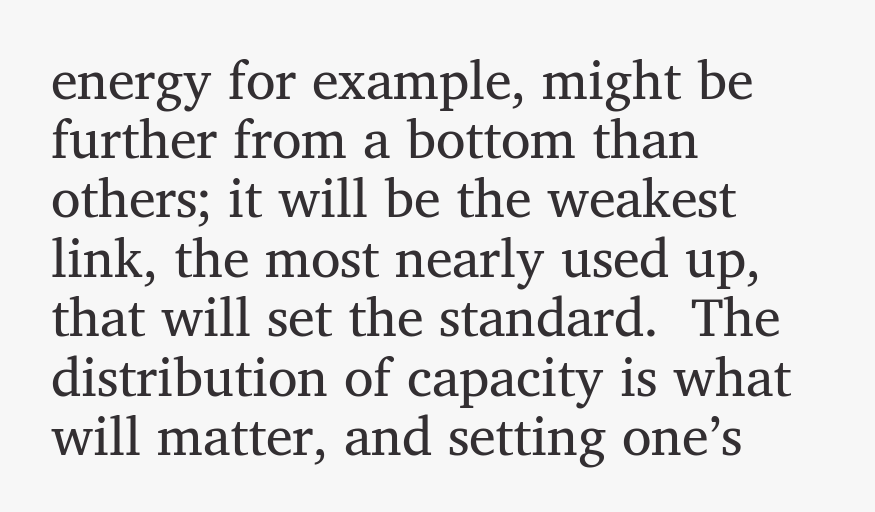energy for example, might be further from a bottom than others; it will be the weakest link, the most nearly used up, that will set the standard.  The distribution of capacity is what will matter, and setting one’s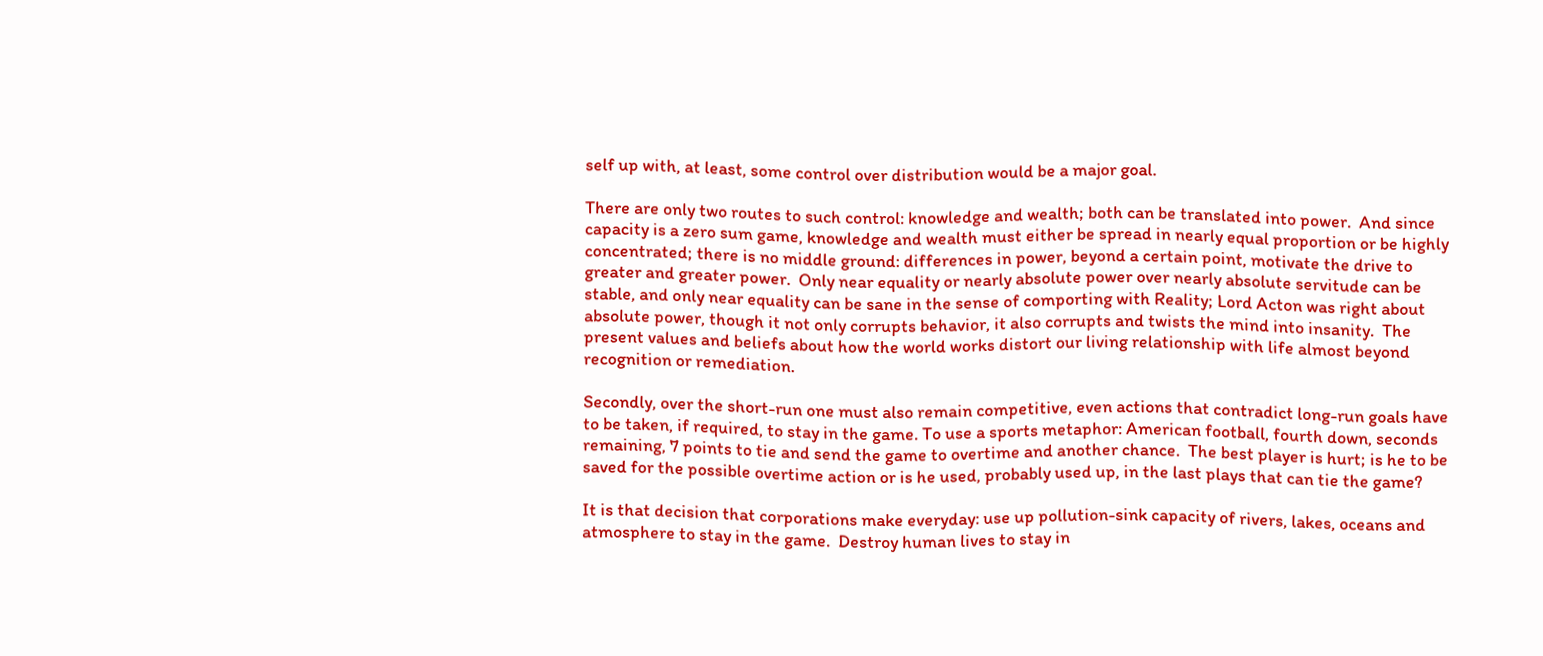self up with, at least, some control over distribution would be a major goal.

There are only two routes to such control: knowledge and wealth; both can be translated into power.  And since capacity is a zero sum game, knowledge and wealth must either be spread in nearly equal proportion or be highly concentrated; there is no middle ground: differences in power, beyond a certain point, motivate the drive to greater and greater power.  Only near equality or nearly absolute power over nearly absolute servitude can be stable, and only near equality can be sane in the sense of comporting with Reality; Lord Acton was right about absolute power, though it not only corrupts behavior, it also corrupts and twists the mind into insanity.  The present values and beliefs about how the world works distort our living relationship with life almost beyond recognition or remediation.

Secondly, over the short-run one must also remain competitive, even actions that contradict long-run goals have to be taken, if required, to stay in the game. To use a sports metaphor: American football, fourth down, seconds remaining, 7 points to tie and send the game to overtime and another chance.  The best player is hurt; is he to be saved for the possible overtime action or is he used, probably used up, in the last plays that can tie the game?

It is that decision that corporations make everyday: use up pollution-sink capacity of rivers, lakes, oceans and atmosphere to stay in the game.  Destroy human lives to stay in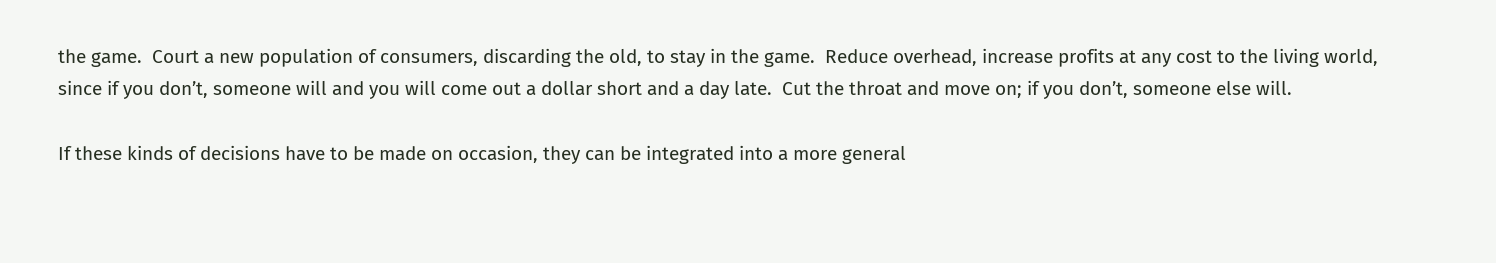the game.  Court a new population of consumers, discarding the old, to stay in the game.  Reduce overhead, increase profits at any cost to the living world, since if you don’t, someone will and you will come out a dollar short and a day late.  Cut the throat and move on; if you don’t, someone else will.

If these kinds of decisions have to be made on occasion, they can be integrated into a more general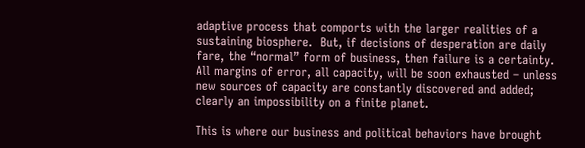adaptive process that comports with the larger realities of a sustaining biosphere.  But, if decisions of desperation are daily fare, the “normal” form of business, then failure is a certainty.  All margins of error, all capacity, will be soon exhausted – unless new sources of capacity are constantly discovered and added; clearly an impossibility on a finite planet.

This is where our business and political behaviors have brought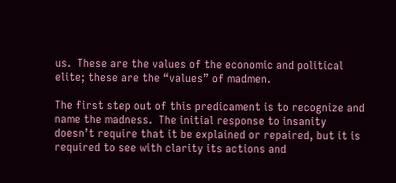us.  These are the values of the economic and political elite; these are the “values” of madmen.

The first step out of this predicament is to recognize and name the madness.  The initial response to insanity doesn’t require that it be explained or repaired, but it is required to see with clarity its actions and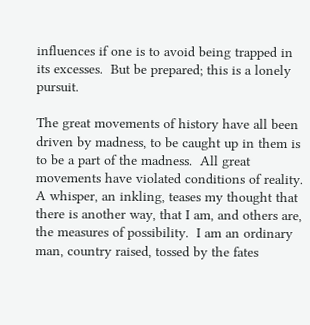influences if one is to avoid being trapped in its excesses.  But be prepared; this is a lonely pursuit.

The great movements of history have all been driven by madness, to be caught up in them is to be a part of the madness.  All great movements have violated conditions of reality.  A whisper, an inkling, teases my thought that there is another way, that I am, and others are, the measures of possibility.  I am an ordinary man, country raised, tossed by the fates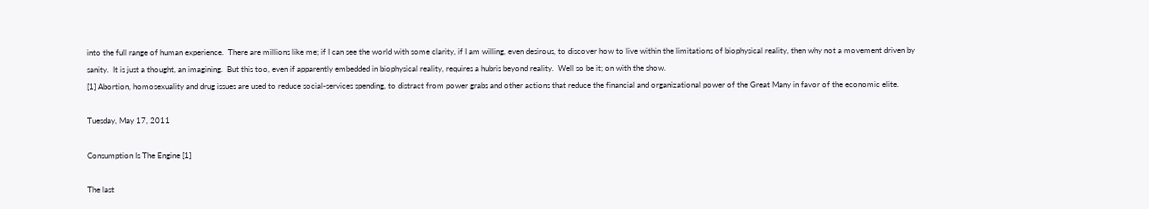into the full range of human experience.  There are millions like me; if I can see the world with some clarity, if I am willing, even desirous, to discover how to live within the limitations of biophysical reality, then why not a movement driven by sanity.  It is just a thought, an imagining.  But this too, even if apparently embedded in biophysical reality, requires a hubris beyond reality.  Well so be it; on with the show.
[1] Abortion, homosexuality and drug issues are used to reduce social-services spending, to distract from power grabs and other actions that reduce the financial and organizational power of the Great Many in favor of the economic elite.

Tuesday, May 17, 2011

Consumption Is The Engine [1]

The last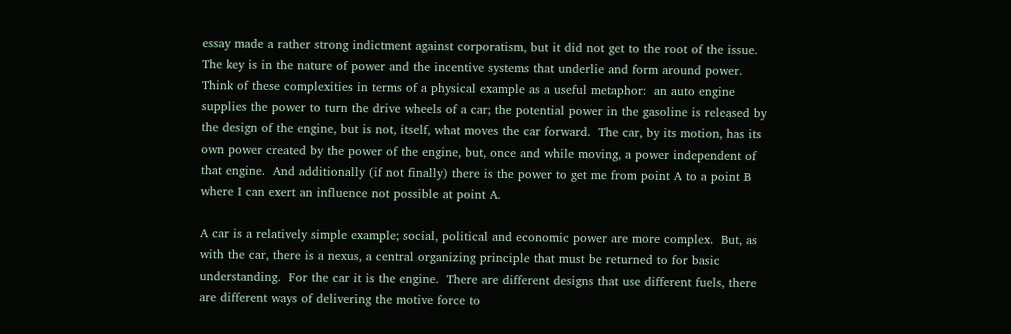essay made a rather strong indictment against corporatism, but it did not get to the root of the issue.  The key is in the nature of power and the incentive systems that underlie and form around power.  Think of these complexities in terms of a physical example as a useful metaphor:  an auto engine supplies the power to turn the drive wheels of a car; the potential power in the gasoline is released by the design of the engine, but is not, itself, what moves the car forward.  The car, by its motion, has its own power created by the power of the engine, but, once and while moving, a power independent of that engine.  And additionally (if not finally) there is the power to get me from point A to a point B where I can exert an influence not possible at point A.

A car is a relatively simple example; social, political and economic power are more complex.  But, as with the car, there is a nexus, a central organizing principle that must be returned to for basic understanding.  For the car it is the engine.  There are different designs that use different fuels, there are different ways of delivering the motive force to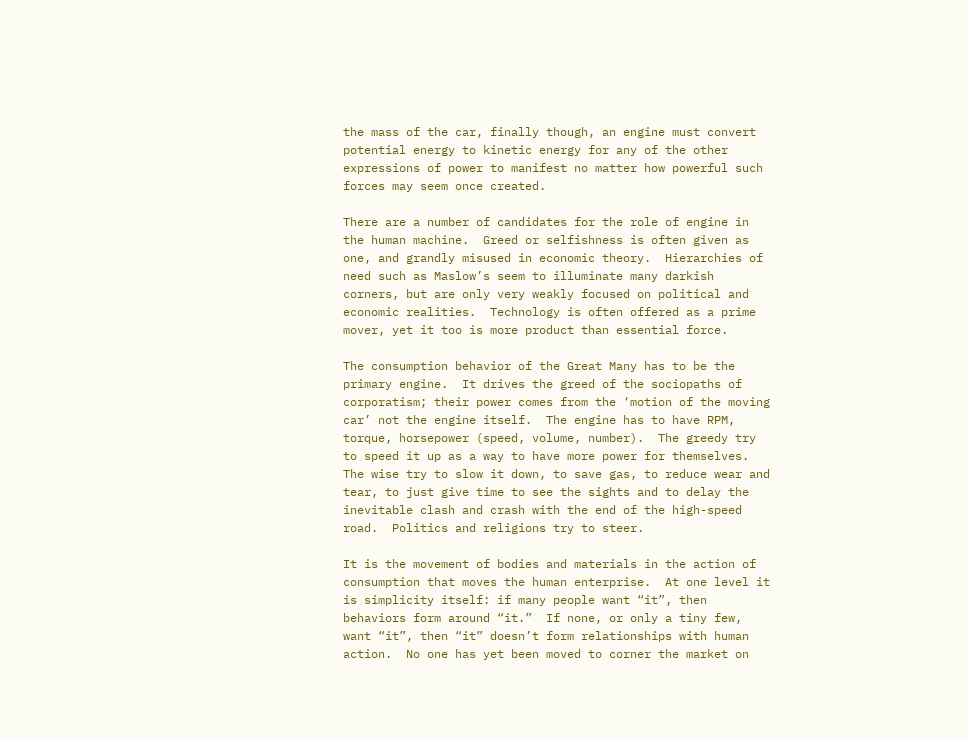the mass of the car, finally though, an engine must convert potential energy to kinetic energy for any of the other expressions of power to manifest no matter how powerful such forces may seem once created.

There are a number of candidates for the role of engine in the human machine.  Greed or selfishness is often given as one, and grandly misused in economic theory.  Hierarchies of need such as Maslow’s seem to illuminate many darkish corners, but are only very weakly focused on political and economic realities.  Technology is often offered as a prime mover, yet it too is more product than essential force.

The consumption behavior of the Great Many has to be the primary engine.  It drives the greed of the sociopaths of corporatism; their power comes from the ‘motion of the moving car’ not the engine itself.  The engine has to have RPM, torque, horsepower (speed, volume, number).  The greedy try to speed it up as a way to have more power for themselves.  The wise try to slow it down, to save gas, to reduce wear and tear, to just give time to see the sights and to delay the inevitable clash and crash with the end of the high-speed road.  Politics and religions try to steer.

It is the movement of bodies and materials in the action of consumption that moves the human enterprise.  At one level it is simplicity itself: if many people want “it”, then behaviors form around “it.”  If none, or only a tiny few, want “it”, then “it” doesn’t form relationships with human action.  No one has yet been moved to corner the market on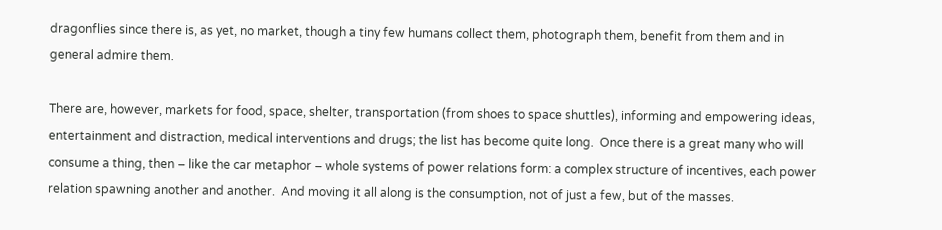dragonflies since there is, as yet, no market, though a tiny few humans collect them, photograph them, benefit from them and in general admire them.

There are, however, markets for food, space, shelter, transportation (from shoes to space shuttles), informing and empowering ideas, entertainment and distraction, medical interventions and drugs; the list has become quite long.  Once there is a great many who will consume a thing, then – like the car metaphor – whole systems of power relations form: a complex structure of incentives, each power relation spawning another and another.  And moving it all along is the consumption, not of just a few, but of the masses.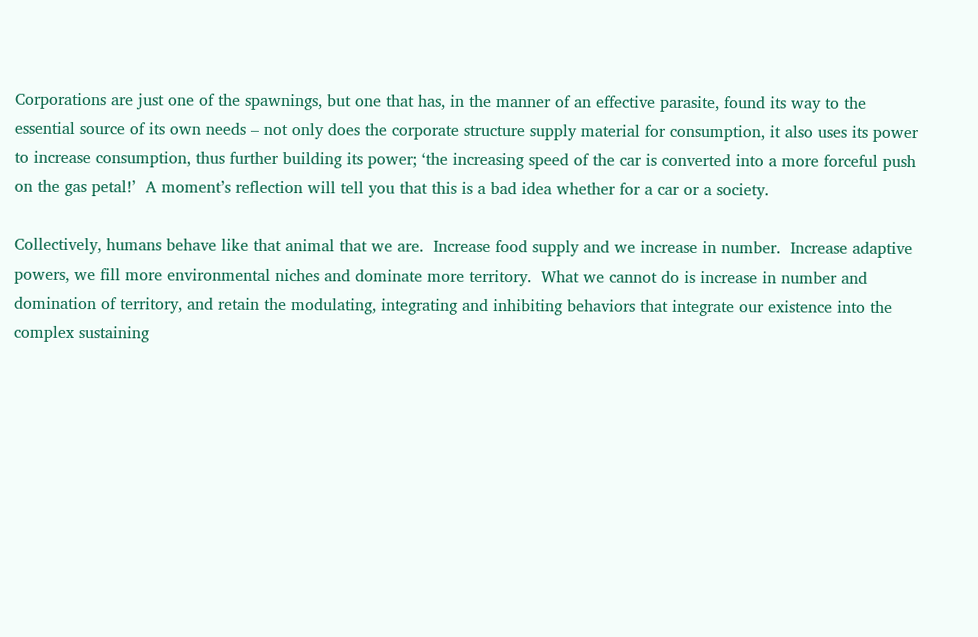Corporations are just one of the spawnings, but one that has, in the manner of an effective parasite, found its way to the essential source of its own needs – not only does the corporate structure supply material for consumption, it also uses its power to increase consumption, thus further building its power; ‘the increasing speed of the car is converted into a more forceful push on the gas petal!’  A moment’s reflection will tell you that this is a bad idea whether for a car or a society.

Collectively, humans behave like that animal that we are.  Increase food supply and we increase in number.  Increase adaptive powers, we fill more environmental niches and dominate more territory.  What we cannot do is increase in number and domination of territory, and retain the modulating, integrating and inhibiting behaviors that integrate our existence into the complex sustaining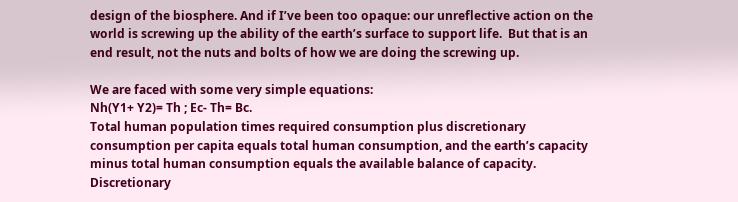design of the biosphere. And if I’ve been too opaque: our unreflective action on the world is screwing up the ability of the earth’s surface to support life.  But that is an end result, not the nuts and bolts of how we are doing the screwing up.

We are faced with some very simple equations:
Nh(Y1+ Y2)= Th ; Ec- Th= Bc.
Total human population times required consumption plus discretionary consumption per capita equals total human consumption, and the earth’s capacity minus total human consumption equals the available balance of capacity.  Discretionary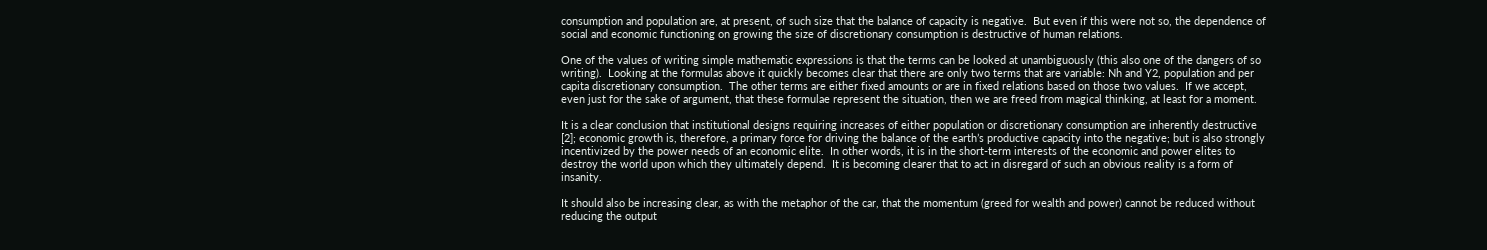consumption and population are, at present, of such size that the balance of capacity is negative.  But even if this were not so, the dependence of social and economic functioning on growing the size of discretionary consumption is destructive of human relations.

One of the values of writing simple mathematic expressions is that the terms can be looked at unambiguously (this also one of the dangers of so writing).  Looking at the formulas above it quickly becomes clear that there are only two terms that are variable: Nh and Y2, population and per capita discretionary consumption.  The other terms are either fixed amounts or are in fixed relations based on those two values.  If we accept, even just for the sake of argument, that these formulae represent the situation, then we are freed from magical thinking, at least for a moment.

It is a clear conclusion that institutional designs requiring increases of either population or discretionary consumption are inherently destructive [2]; economic growth is, therefore, a primary force for driving the balance of the earth’s productive capacity into the negative; but is also strongly incentivized by the power needs of an economic elite.  In other words, it is in the short-term interests of the economic and power elites to destroy the world upon which they ultimately depend.  It is becoming clearer that to act in disregard of such an obvious reality is a form of insanity.

It should also be increasing clear, as with the metaphor of the car, that the momentum (greed for wealth and power) cannot be reduced without reducing the output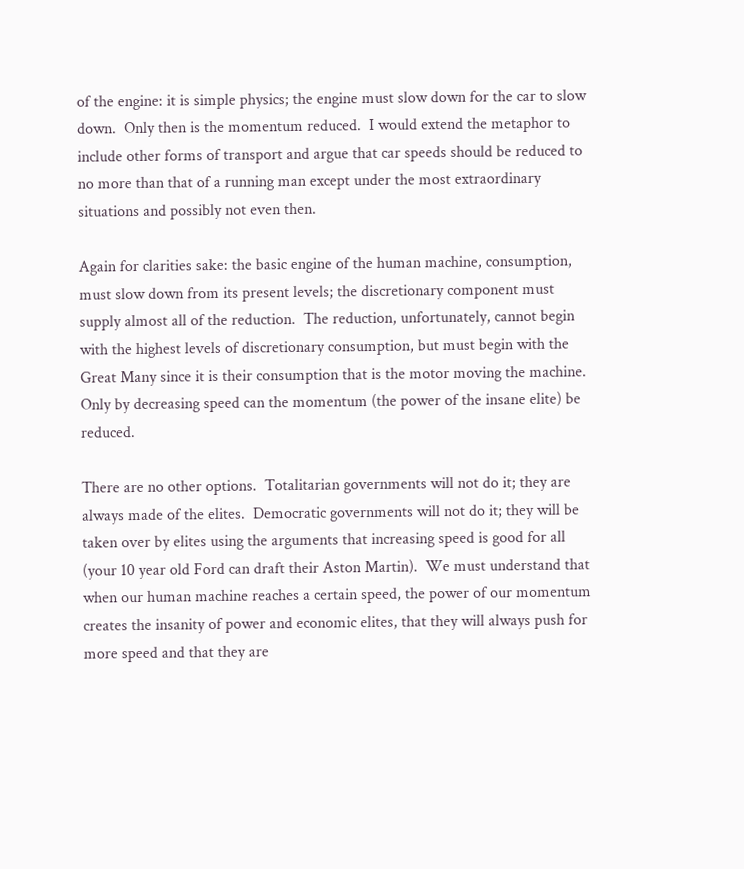of the engine: it is simple physics; the engine must slow down for the car to slow down.  Only then is the momentum reduced.  I would extend the metaphor to include other forms of transport and argue that car speeds should be reduced to no more than that of a running man except under the most extraordinary situations and possibly not even then.

Again for clarities sake: the basic engine of the human machine, consumption, must slow down from its present levels; the discretionary component must supply almost all of the reduction.  The reduction, unfortunately, cannot begin with the highest levels of discretionary consumption, but must begin with the Great Many since it is their consumption that is the motor moving the machine.  Only by decreasing speed can the momentum (the power of the insane elite) be reduced.

There are no other options.  Totalitarian governments will not do it; they are always made of the elites.  Democratic governments will not do it; they will be taken over by elites using the arguments that increasing speed is good for all (your 10 year old Ford can draft their Aston Martin).  We must understand that when our human machine reaches a certain speed, the power of our momentum creates the insanity of power and economic elites, that they will always push for more speed and that they are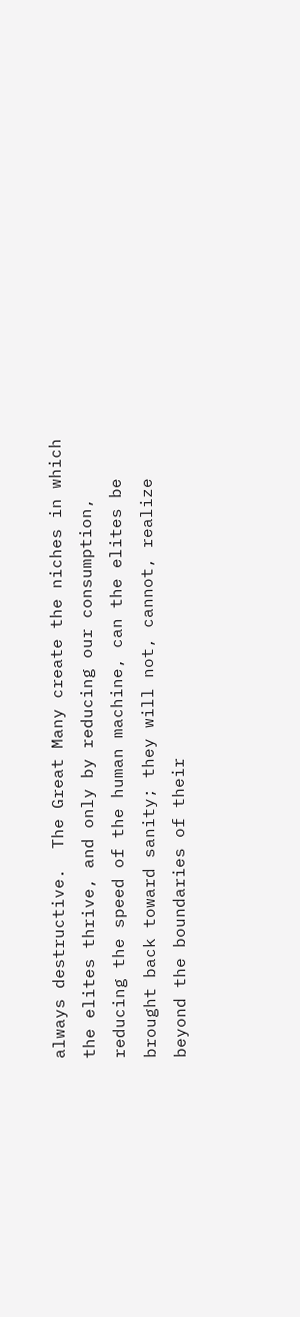always destructive.  The Great Many create the niches in which the elites thrive, and only by reducing our consumption, reducing the speed of the human machine, can the elites be brought back toward sanity; they will not, cannot, realize beyond the boundaries of their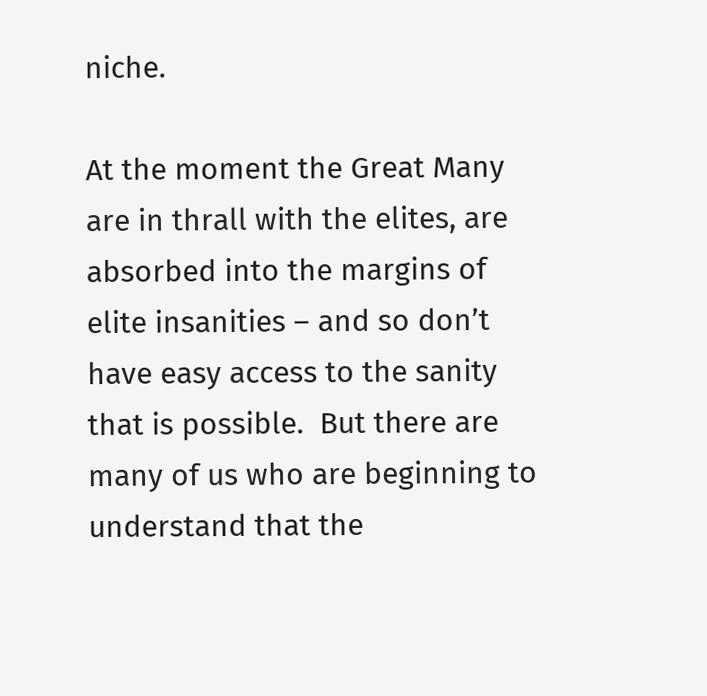niche.

At the moment the Great Many are in thrall with the elites, are absorbed into the margins of elite insanities – and so don’t have easy access to the sanity that is possible.  But there are many of us who are beginning to understand that the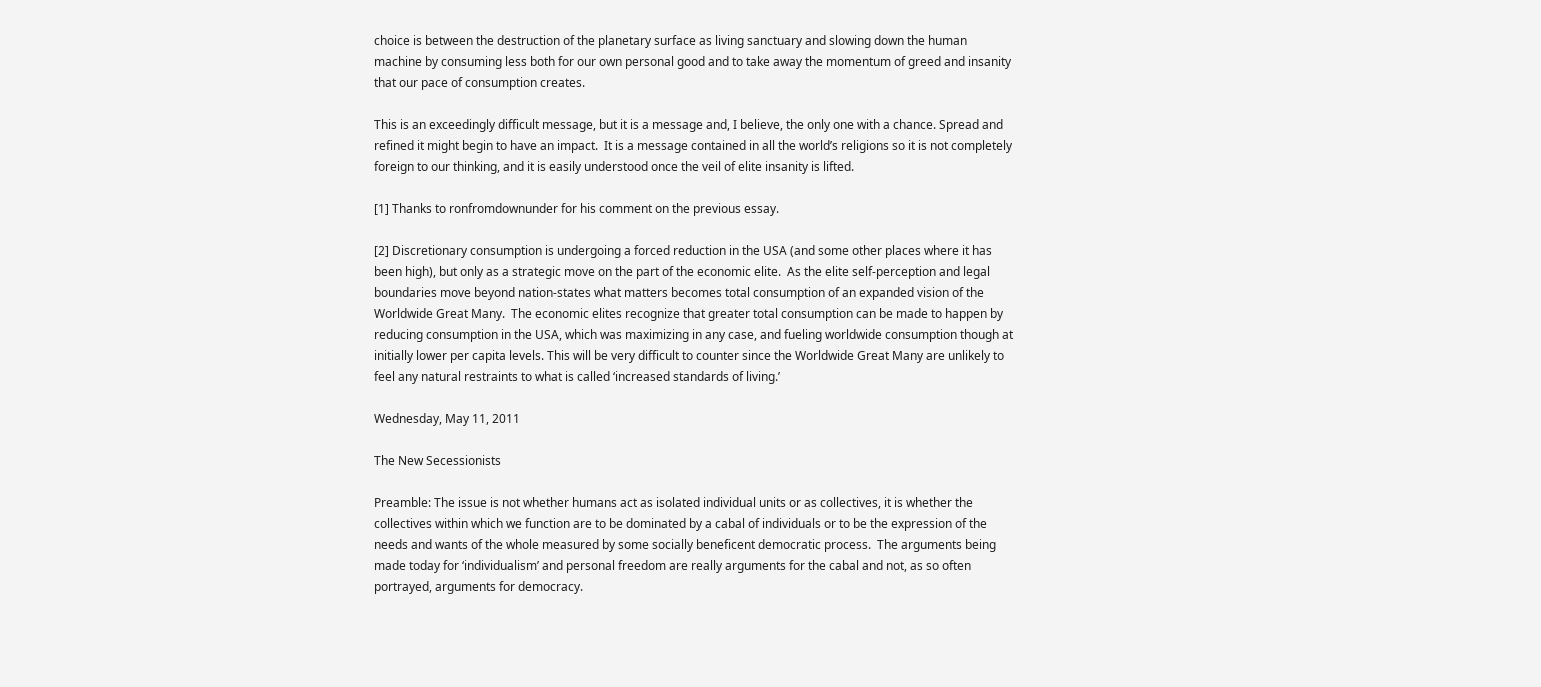choice is between the destruction of the planetary surface as living sanctuary and slowing down the human machine by consuming less both for our own personal good and to take away the momentum of greed and insanity that our pace of consumption creates.

This is an exceedingly difficult message, but it is a message and, I believe, the only one with a chance. Spread and refined it might begin to have an impact.  It is a message contained in all the world’s religions so it is not completely foreign to our thinking, and it is easily understood once the veil of elite insanity is lifted.

[1] Thanks to ronfromdownunder for his comment on the previous essay.

[2] Discretionary consumption is undergoing a forced reduction in the USA (and some other places where it has been high), but only as a strategic move on the part of the economic elite.  As the elite self-perception and legal boundaries move beyond nation-states what matters becomes total consumption of an expanded vision of the Worldwide Great Many.  The economic elites recognize that greater total consumption can be made to happen by reducing consumption in the USA, which was maximizing in any case, and fueling worldwide consumption though at initially lower per capita levels. This will be very difficult to counter since the Worldwide Great Many are unlikely to feel any natural restraints to what is called ‘increased standards of living.’

Wednesday, May 11, 2011

The New Secessionists

Preamble: The issue is not whether humans act as isolated individual units or as collectives, it is whether the collectives within which we function are to be dominated by a cabal of individuals or to be the expression of the needs and wants of the whole measured by some socially beneficent democratic process.  The arguments being made today for ‘individualism’ and personal freedom are really arguments for the cabal and not, as so often portrayed, arguments for democracy.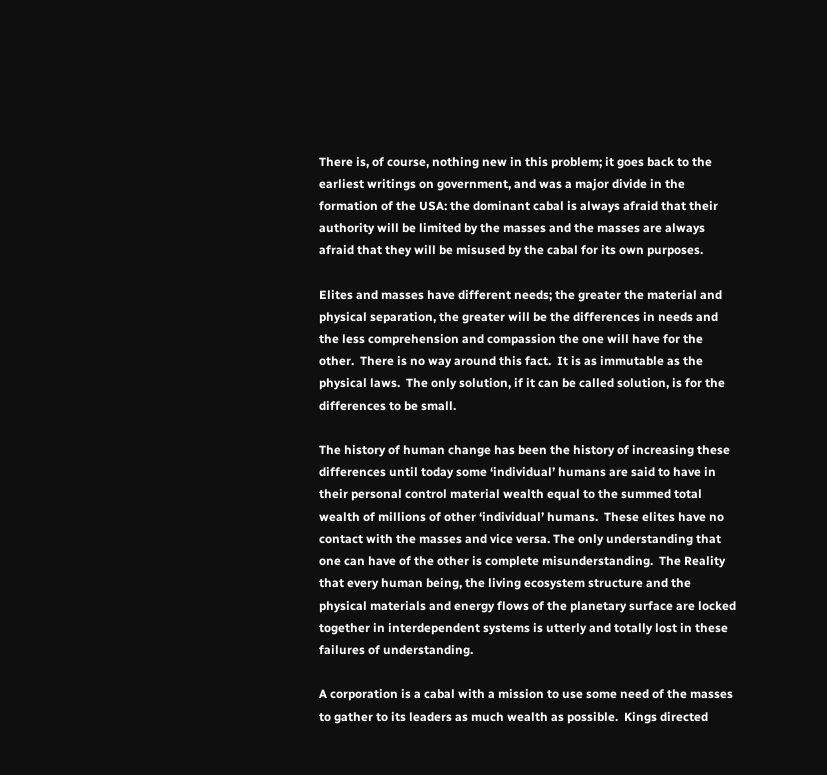There is, of course, nothing new in this problem; it goes back to the earliest writings on government, and was a major divide in the formation of the USA: the dominant cabal is always afraid that their authority will be limited by the masses and the masses are always afraid that they will be misused by the cabal for its own purposes.

Elites and masses have different needs; the greater the material and physical separation, the greater will be the differences in needs and the less comprehension and compassion the one will have for the other.  There is no way around this fact.  It is as immutable as the physical laws.  The only solution, if it can be called solution, is for the differences to be small.

The history of human change has been the history of increasing these differences until today some ‘individual’ humans are said to have in their personal control material wealth equal to the summed total wealth of millions of other ‘individual’ humans.  These elites have no contact with the masses and vice versa. The only understanding that one can have of the other is complete misunderstanding.  The Reality that every human being, the living ecosystem structure and the physical materials and energy flows of the planetary surface are locked together in interdependent systems is utterly and totally lost in these failures of understanding.

A corporation is a cabal with a mission to use some need of the masses to gather to its leaders as much wealth as possible.  Kings directed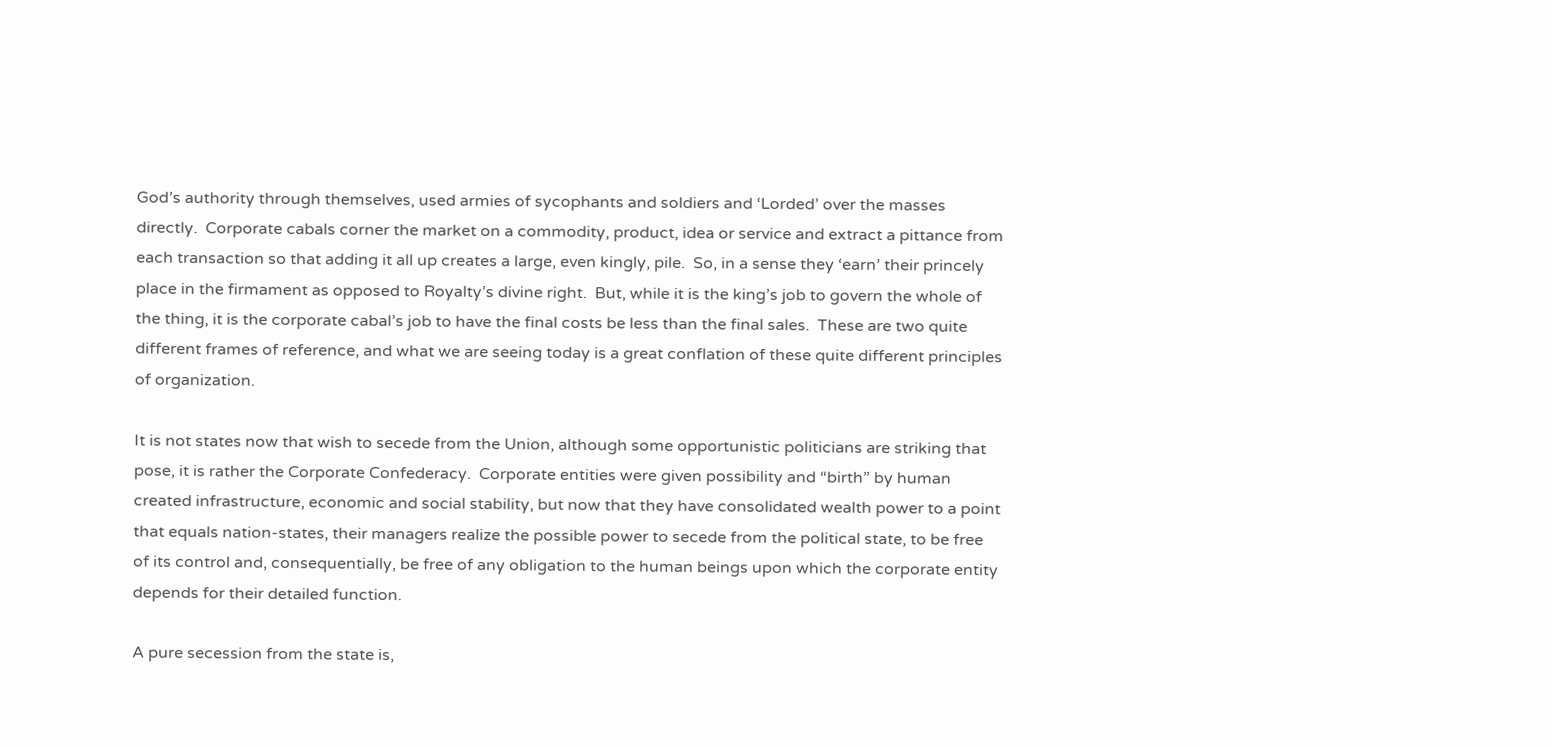God’s authority through themselves, used armies of sycophants and soldiers and ‘Lorded’ over the masses directly.  Corporate cabals corner the market on a commodity, product, idea or service and extract a pittance from each transaction so that adding it all up creates a large, even kingly, pile.  So, in a sense they ‘earn’ their princely place in the firmament as opposed to Royalty’s divine right.  But, while it is the king’s job to govern the whole of the thing, it is the corporate cabal’s job to have the final costs be less than the final sales.  These are two quite different frames of reference, and what we are seeing today is a great conflation of these quite different principles of organization.

It is not states now that wish to secede from the Union, although some opportunistic politicians are striking that pose, it is rather the Corporate Confederacy.  Corporate entities were given possibility and “birth” by human created infrastructure, economic and social stability, but now that they have consolidated wealth power to a point that equals nation-states, their managers realize the possible power to secede from the political state, to be free of its control and, consequentially, be free of any obligation to the human beings upon which the corporate entity depends for their detailed function.

A pure secession from the state is,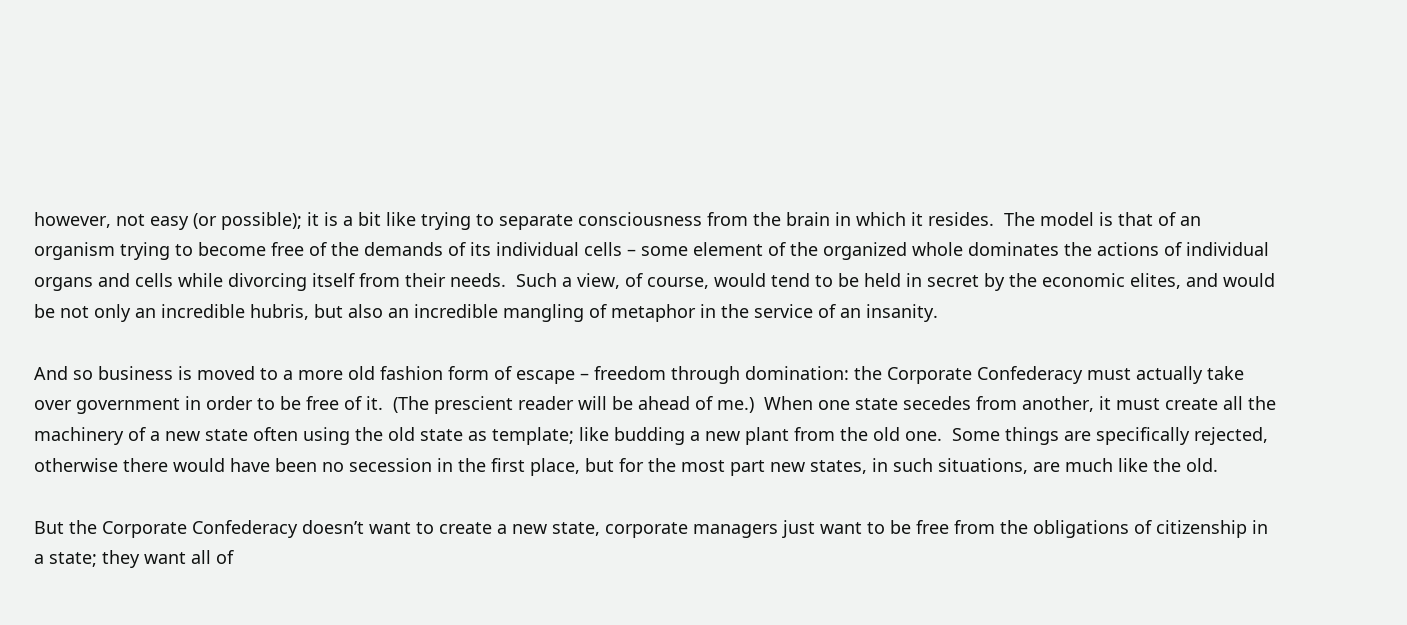however, not easy (or possible); it is a bit like trying to separate consciousness from the brain in which it resides.  The model is that of an organism trying to become free of the demands of its individual cells – some element of the organized whole dominates the actions of individual organs and cells while divorcing itself from their needs.  Such a view, of course, would tend to be held in secret by the economic elites, and would be not only an incredible hubris, but also an incredible mangling of metaphor in the service of an insanity.

And so business is moved to a more old fashion form of escape – freedom through domination: the Corporate Confederacy must actually take over government in order to be free of it.  (The prescient reader will be ahead of me.)  When one state secedes from another, it must create all the machinery of a new state often using the old state as template; like budding a new plant from the old one.  Some things are specifically rejected, otherwise there would have been no secession in the first place, but for the most part new states, in such situations, are much like the old.

But the Corporate Confederacy doesn’t want to create a new state, corporate managers just want to be free from the obligations of citizenship in a state; they want all of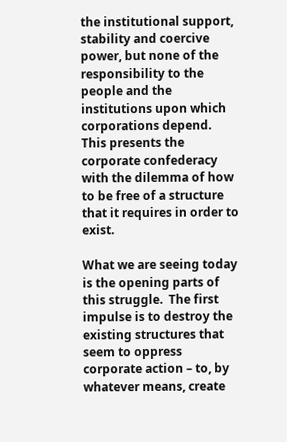the institutional support, stability and coercive power, but none of the responsibility to the people and the institutions upon which corporations depend.  This presents the corporate confederacy with the dilemma of how to be free of a structure that it requires in order to exist.

What we are seeing today is the opening parts of this struggle.  The first impulse is to destroy the existing structures that seem to oppress corporate action – to, by whatever means, create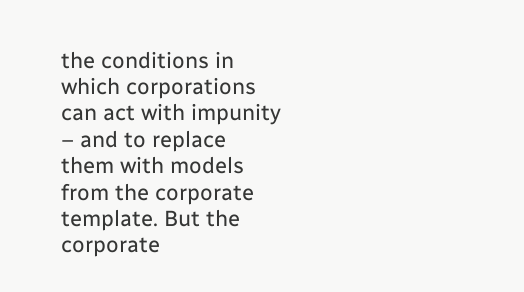the conditions in which corporations can act with impunity – and to replace them with models from the corporate template. But the corporate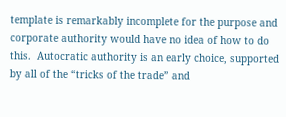template is remarkably incomplete for the purpose and corporate authority would have no idea of how to do this.  Autocratic authority is an early choice, supported by all of the “tricks of the trade” and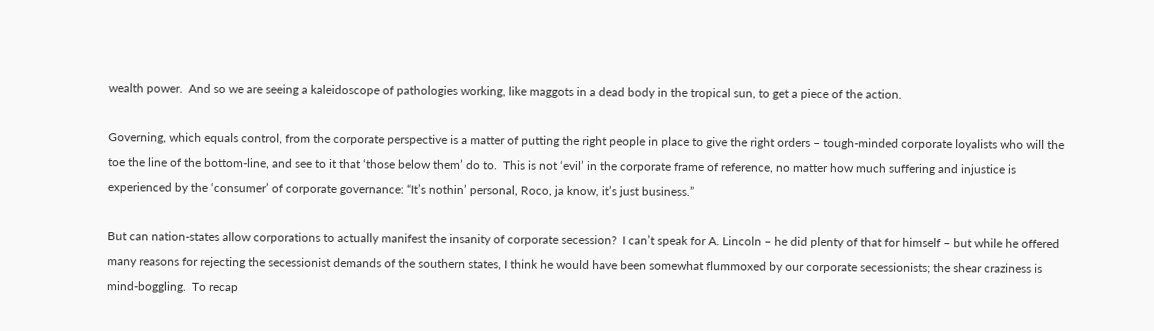wealth power.  And so we are seeing a kaleidoscope of pathologies working, like maggots in a dead body in the tropical sun, to get a piece of the action.

Governing, which equals control, from the corporate perspective is a matter of putting the right people in place to give the right orders – tough-minded corporate loyalists who will the toe the line of the bottom-line, and see to it that ‘those below them’ do to.  This is not ‘evil’ in the corporate frame of reference, no matter how much suffering and injustice is experienced by the ‘consumer’ of corporate governance: “It’s nothin’ personal, Roco, ja know, it’s just business.”

But can nation-states allow corporations to actually manifest the insanity of corporate secession?  I can’t speak for A. Lincoln – he did plenty of that for himself – but while he offered many reasons for rejecting the secessionist demands of the southern states, I think he would have been somewhat flummoxed by our corporate secessionists; the shear craziness is mind-boggling.  To recap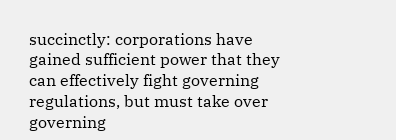succinctly: corporations have gained sufficient power that they can effectively fight governing regulations, but must take over governing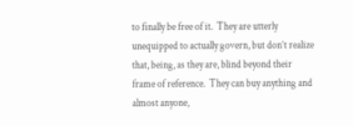to finally be free of it.  They are utterly unequipped to actually govern, but don’t realize that, being, as they are, blind beyond their frame of reference.  They can buy anything and almost anyone,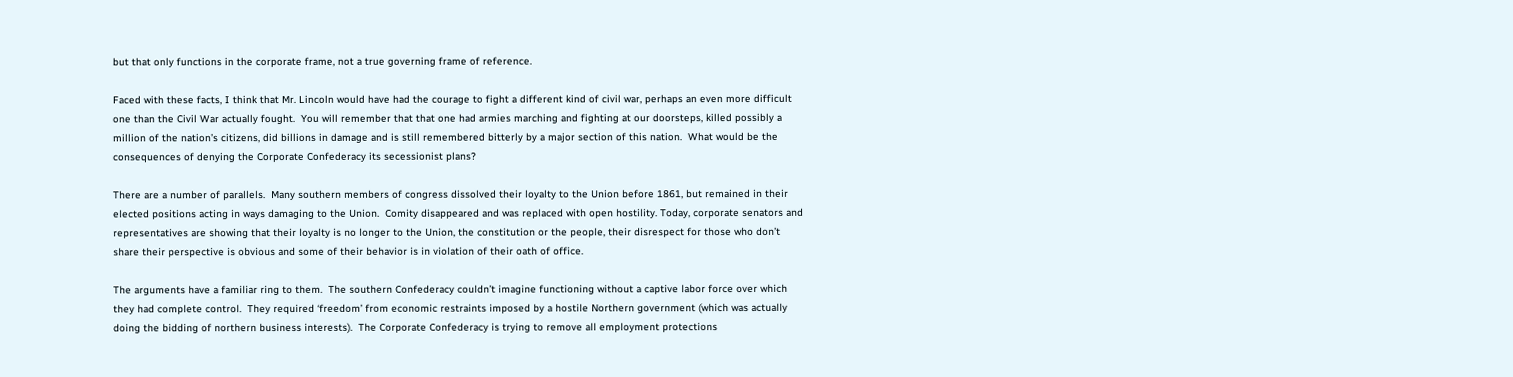but that only functions in the corporate frame, not a true governing frame of reference.

Faced with these facts, I think that Mr. Lincoln would have had the courage to fight a different kind of civil war, perhaps an even more difficult one than the Civil War actually fought.  You will remember that that one had armies marching and fighting at our doorsteps, killed possibly a million of the nation’s citizens, did billions in damage and is still remembered bitterly by a major section of this nation.  What would be the consequences of denying the Corporate Confederacy its secessionist plans?

There are a number of parallels.  Many southern members of congress dissolved their loyalty to the Union before 1861, but remained in their elected positions acting in ways damaging to the Union.  Comity disappeared and was replaced with open hostility. Today, corporate senators and representatives are showing that their loyalty is no longer to the Union, the constitution or the people, their disrespect for those who don’t share their perspective is obvious and some of their behavior is in violation of their oath of office.

The arguments have a familiar ring to them.  The southern Confederacy couldn’t imagine functioning without a captive labor force over which they had complete control.  They required ‘freedom’ from economic restraints imposed by a hostile Northern government (which was actually doing the bidding of northern business interests).  The Corporate Confederacy is trying to remove all employment protections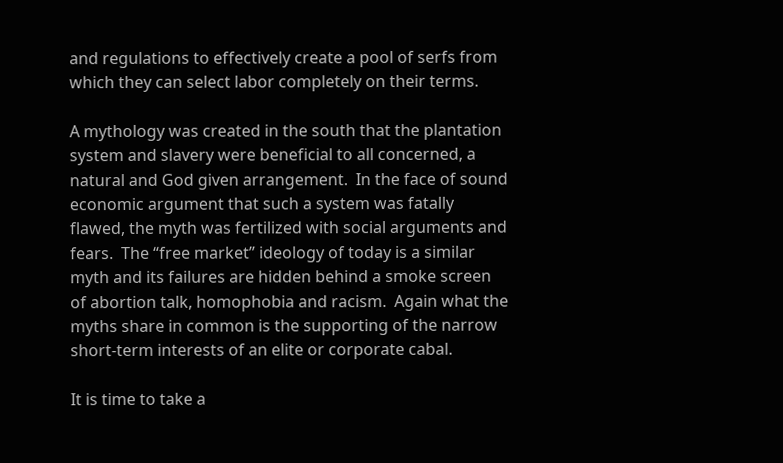and regulations to effectively create a pool of serfs from which they can select labor completely on their terms.

A mythology was created in the south that the plantation system and slavery were beneficial to all concerned, a natural and God given arrangement.  In the face of sound economic argument that such a system was fatally flawed, the myth was fertilized with social arguments and fears.  The “free market” ideology of today is a similar myth and its failures are hidden behind a smoke screen of abortion talk, homophobia and racism.  Again what the myths share in common is the supporting of the narrow short-term interests of an elite or corporate cabal.

It is time to take a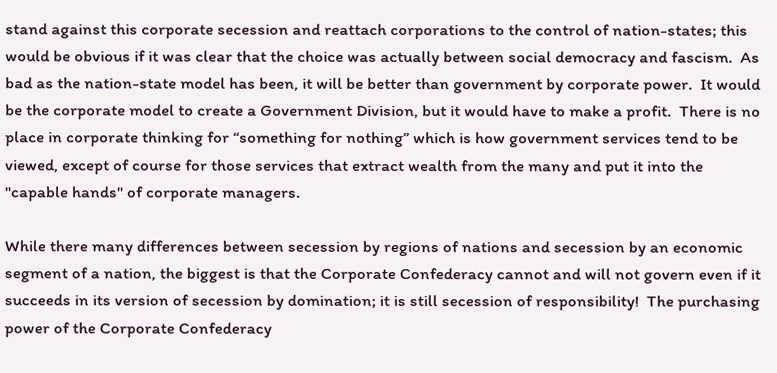stand against this corporate secession and reattach corporations to the control of nation-states; this would be obvious if it was clear that the choice was actually between social democracy and fascism.  As bad as the nation-state model has been, it will be better than government by corporate power.  It would be the corporate model to create a Government Division, but it would have to make a profit.  There is no place in corporate thinking for “something for nothing” which is how government services tend to be viewed, except of course for those services that extract wealth from the many and put it into the "capable hands" of corporate managers.

While there many differences between secession by regions of nations and secession by an economic segment of a nation, the biggest is that the Corporate Confederacy cannot and will not govern even if it succeeds in its version of secession by domination; it is still secession of responsibility!  The purchasing power of the Corporate Confederacy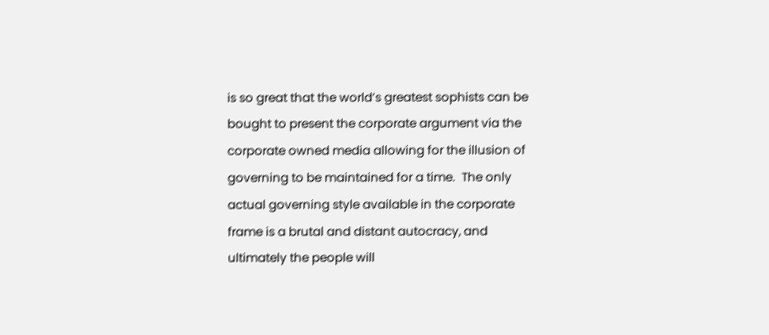is so great that the world’s greatest sophists can be bought to present the corporate argument via the corporate owned media allowing for the illusion of governing to be maintained for a time.  The only actual governing style available in the corporate frame is a brutal and distant autocracy, and ultimately the people will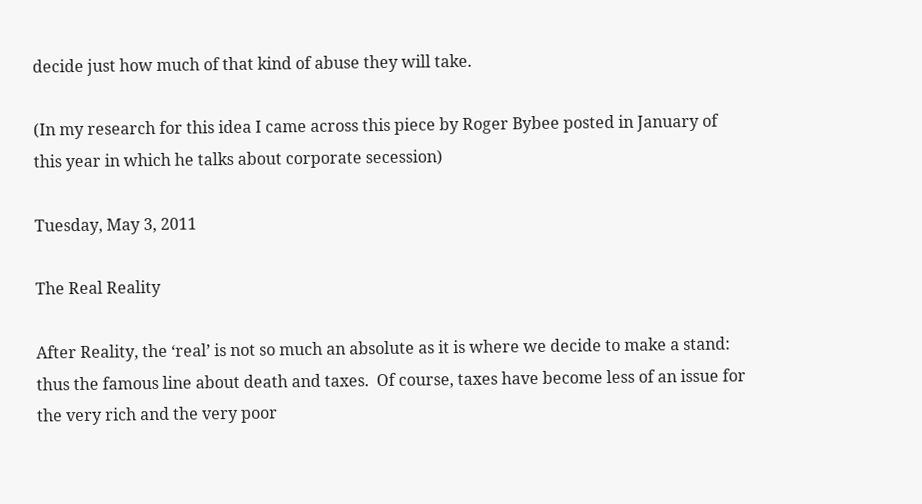decide just how much of that kind of abuse they will take.

(In my research for this idea I came across this piece by Roger Bybee posted in January of this year in which he talks about corporate secession)

Tuesday, May 3, 2011

The Real Reality

After Reality, the ‘real’ is not so much an absolute as it is where we decide to make a stand: thus the famous line about death and taxes.  Of course, taxes have become less of an issue for the very rich and the very poor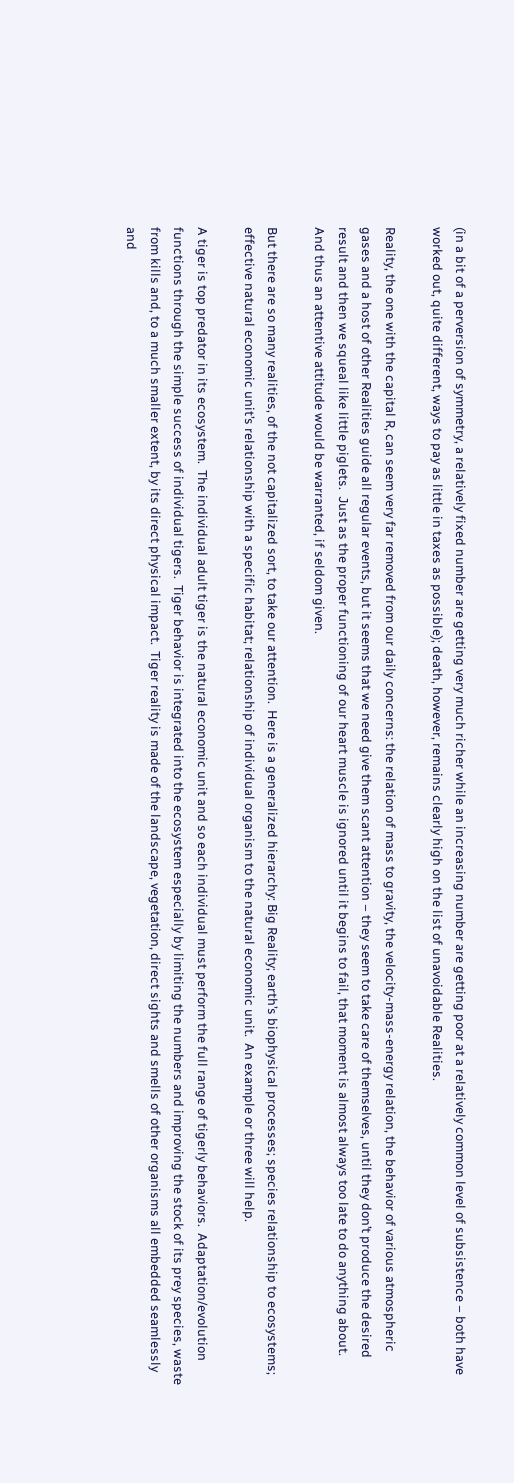(in a bit of a perversion of symmetry, a relatively fixed number are getting very much richer while an increasing number are getting poor at a relatively common level of subsistence – both have worked out, quite different, ways to pay as little in taxes as possible); death, however, remains clearly high on the list of unavoidable Realities.

Reality, the one with the capital R, can seem very far removed from our daily concerns: the relation of mass to gravity, the velocity-mass-energy relation, the behavior of various atmospheric gases and a host of other Realities guide all regular events, but it seems that we need give them scant attention – they seem to take care of themselves, until they don’t produce the desired result and then we squeal like little piglets.  Just as the proper functioning of our heart muscle is ignored until it begins to fail, that moment is almost always too late to do anything about.  And thus an attentive attitude would be warranted, if seldom given.

But there are so many realities, of the not capitalized sort, to take our attention.  Here is a generalized hierarchy: Big Reality; earth’s biophysical processes; species relationship to ecosystems; effective natural economic unit’s relationship with a specific habitat; relationship of individual organism to the natural economic unit.  An example or three will help.

A tiger is top predator in its ecosystem.  The individual adult tiger is the natural economic unit and so each individual must perform the full range of tigerly behaviors.  Adaptation/evolution functions through the simple success of individual tigers.  Tiger behavior is integrated into the ecosystem especially by limiting the numbers and improving the stock of its prey species, waste from kills and, to a much smaller extent, by its direct physical impact.  Tiger reality is made of the landscape, vegetation, direct sights and smells of other organisms all embedded seamlessly and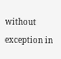without exception in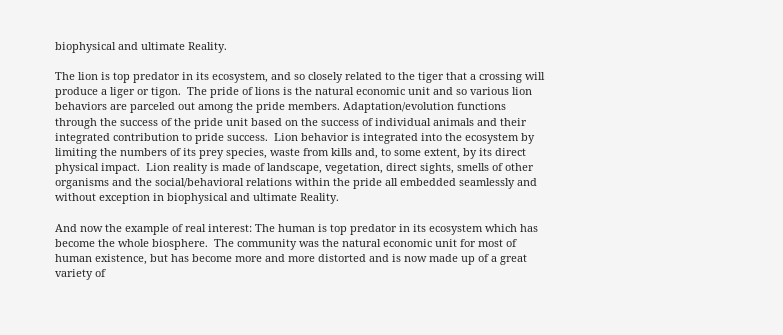biophysical and ultimate Reality.

The lion is top predator in its ecosystem, and so closely related to the tiger that a crossing will produce a liger or tigon.  The pride of lions is the natural economic unit and so various lion behaviors are parceled out among the pride members. Adaptation/evolution functions through the success of the pride unit based on the success of individual animals and their integrated contribution to pride success.  Lion behavior is integrated into the ecosystem by limiting the numbers of its prey species, waste from kills and, to some extent, by its direct physical impact.  Lion reality is made of landscape, vegetation, direct sights, smells of other organisms and the social/behavioral relations within the pride all embedded seamlessly and without exception in biophysical and ultimate Reality.

And now the example of real interest: The human is top predator in its ecosystem which has become the whole biosphere.  The community was the natural economic unit for most of human existence, but has become more and more distorted and is now made up of a great variety of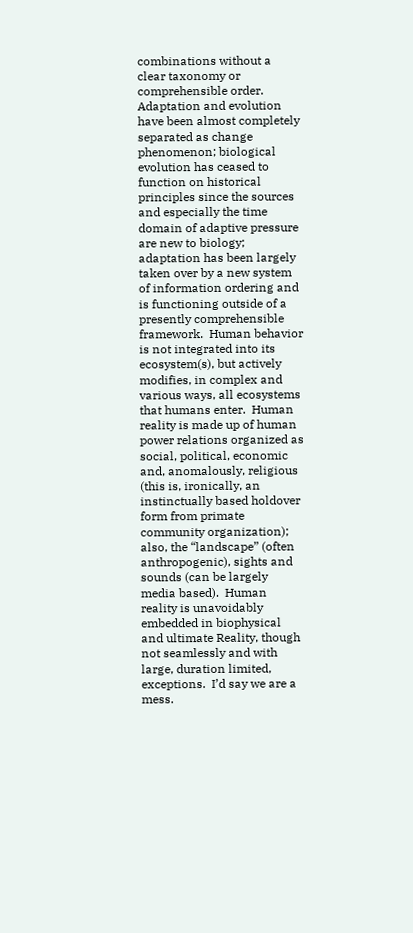combinations without a clear taxonomy or comprehensible order.  Adaptation and evolution have been almost completely separated as change phenomenon; biological evolution has ceased to function on historical principles since the sources and especially the time domain of adaptive pressure are new to biology; adaptation has been largely taken over by a new system of information ordering and is functioning outside of a presently comprehensible framework.  Human behavior is not integrated into its ecosystem(s), but actively modifies, in complex and various ways, all ecosystems that humans enter.  Human reality is made up of human power relations organized as social, political, economic and, anomalously, religious (this is, ironically, an instinctually based holdover form from primate community organization); also, the “landscape” (often anthropogenic), sights and sounds (can be largely media based).  Human reality is unavoidably embedded in biophysical and ultimate Reality, though not seamlessly and with large, duration limited, exceptions.  I’d say we are a mess.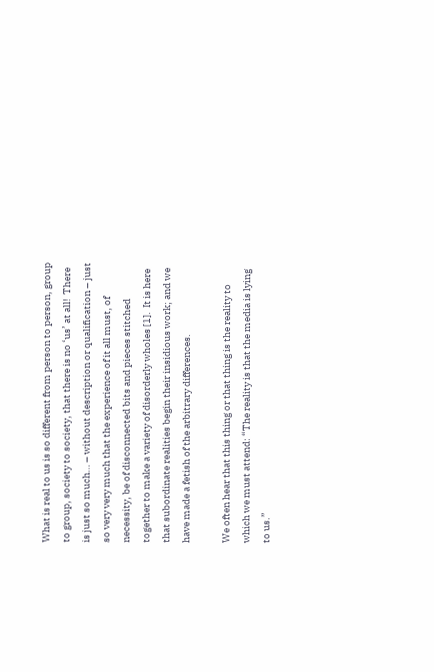What is real to us is so different from person to person, group to group, society to society, that there is no ‘us’ at all!  There is just so much… – without description or qualification – just so very very much that the experience of it all must, of necessity, be of disconnected bits and pieces stitched together to make a variety of disorderly wholes [1].  It is here that subordinate realities begin their insidious work; and we have made a fetish of the arbitrary differences.

We often hear that this thing or that thing is the reality to which we must attend: “The reality is that the media is lying to us.”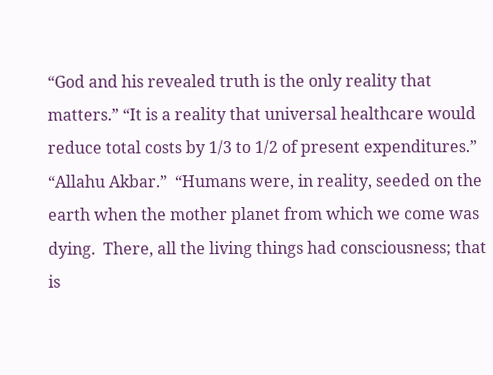“God and his revealed truth is the only reality that matters.” “It is a reality that universal healthcare would reduce total costs by 1/3 to 1/2 of present expenditures.” “Allahu Akbar.”  “Humans were, in reality, seeded on the earth when the mother planet from which we come was dying.  There, all the living things had consciousness; that is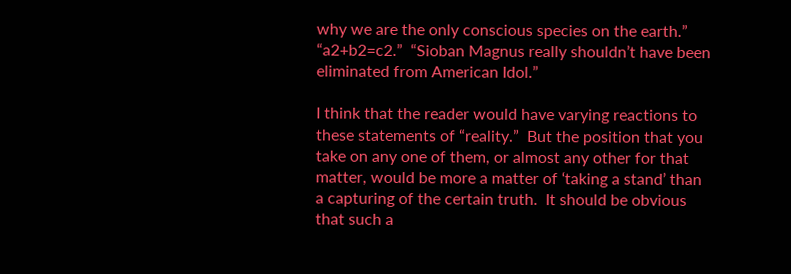why we are the only conscious species on the earth.” “a2+b2=c2.”  “Sioban Magnus really shouldn’t have been eliminated from American Idol.”

I think that the reader would have varying reactions to these statements of “reality.”  But the position that you take on any one of them, or almost any other for that matter, would be more a matter of ‘taking a stand’ than a capturing of the certain truth.  It should be obvious that such a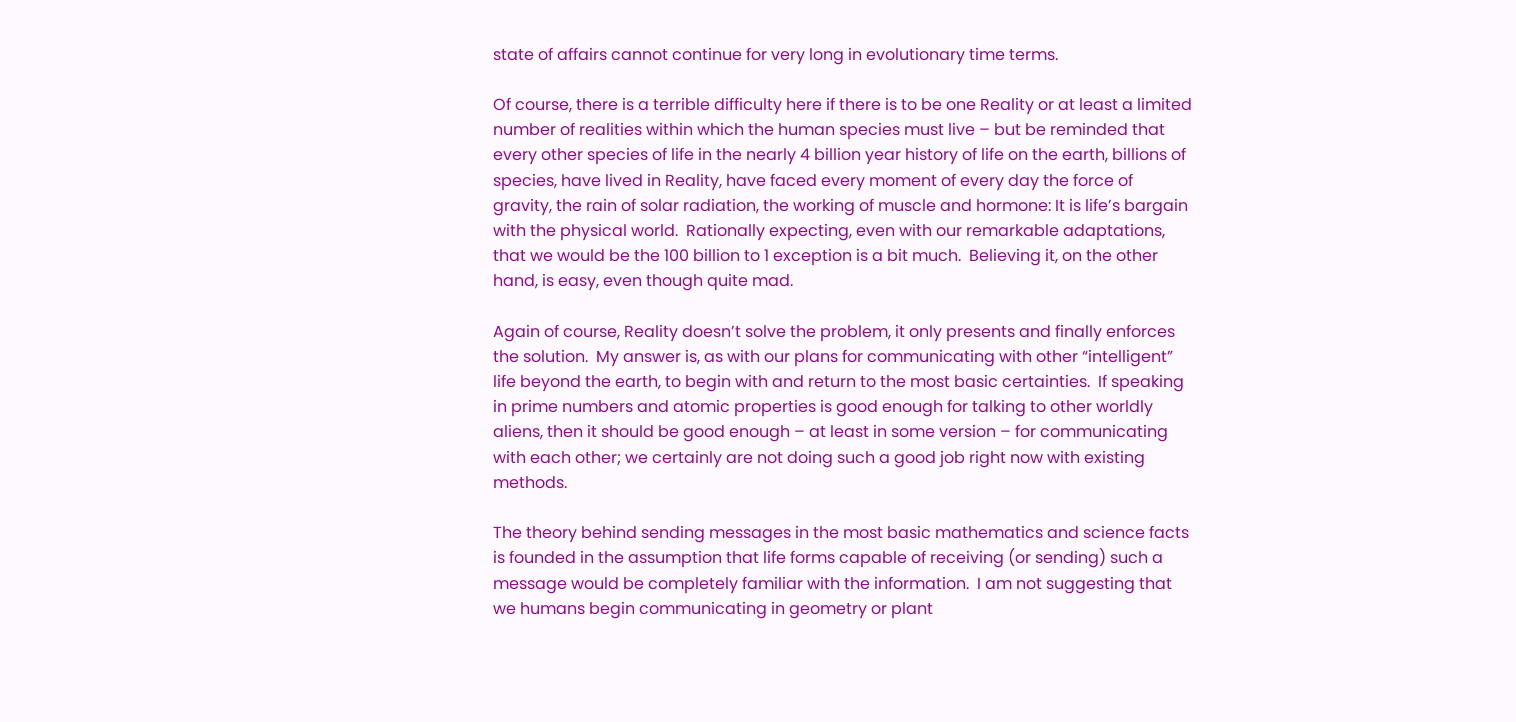state of affairs cannot continue for very long in evolutionary time terms.

Of course, there is a terrible difficulty here if there is to be one Reality or at least a limited number of realities within which the human species must live – but be reminded that every other species of life in the nearly 4 billion year history of life on the earth, billions of species, have lived in Reality, have faced every moment of every day the force of gravity, the rain of solar radiation, the working of muscle and hormone: It is life’s bargain with the physical world.  Rationally expecting, even with our remarkable adaptations, that we would be the 100 billion to 1 exception is a bit much.  Believing it, on the other hand, is easy, even though quite mad.

Again of course, Reality doesn’t solve the problem, it only presents and finally enforces the solution.  My answer is, as with our plans for communicating with other “intelligent” life beyond the earth, to begin with and return to the most basic certainties.  If speaking in prime numbers and atomic properties is good enough for talking to other worldly aliens, then it should be good enough – at least in some version – for communicating with each other; we certainly are not doing such a good job right now with existing methods.

The theory behind sending messages in the most basic mathematics and science facts is founded in the assumption that life forms capable of receiving (or sending) such a message would be completely familiar with the information.  I am not suggesting that we humans begin communicating in geometry or plant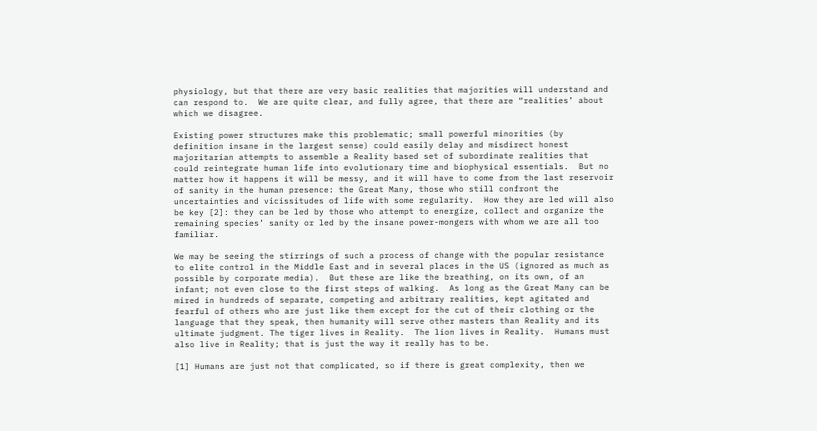physiology, but that there are very basic realities that majorities will understand and can respond to.  We are quite clear, and fully agree, that there are “realities’ about which we disagree.

Existing power structures make this problematic; small powerful minorities (by definition insane in the largest sense) could easily delay and misdirect honest majoritarian attempts to assemble a Reality based set of subordinate realities that could reintegrate human life into evolutionary time and biophysical essentials.  But no matter how it happens it will be messy, and it will have to come from the last reservoir of sanity in the human presence: the Great Many, those who still confront the uncertainties and vicissitudes of life with some regularity.  How they are led will also be key [2]: they can be led by those who attempt to energize, collect and organize the remaining species’ sanity or led by the insane power-mongers with whom we are all too familiar.

We may be seeing the stirrings of such a process of change with the popular resistance to elite control in the Middle East and in several places in the US (ignored as much as possible by corporate media).  But these are like the breathing, on its own, of an infant; not even close to the first steps of walking.  As long as the Great Many can be mired in hundreds of separate, competing and arbitrary realities, kept agitated and fearful of others who are just like them except for the cut of their clothing or the language that they speak, then humanity will serve other masters than Reality and its ultimate judgment. The tiger lives in Reality.  The lion lives in Reality.  Humans must also live in Reality; that is just the way it really has to be.

[1] Humans are just not that complicated, so if there is great complexity, then we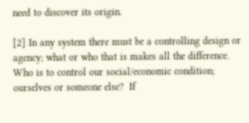need to discover its origin.

[2] In any system there must be a controlling design or agency; what or who that is makes all the difference.  Who is to control our social/economic condition; ourselves or someone else?  If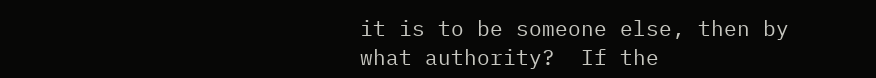it is to be someone else, then by what authority?  If the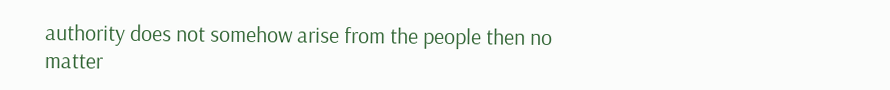authority does not somehow arise from the people then no matter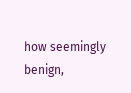how seemingly benign,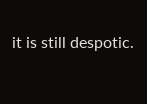it is still despotic.